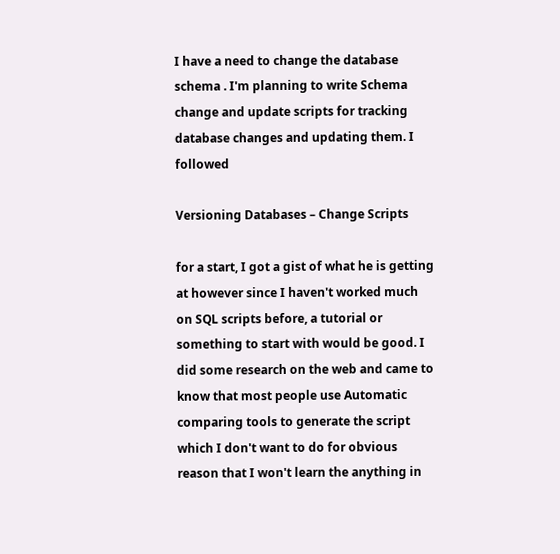I have a need to change the database schema . I'm planning to write Schema change and update scripts for tracking database changes and updating them. I followed

Versioning Databases – Change Scripts

for a start, I got a gist of what he is getting at however since I haven't worked much on SQL scripts before, a tutorial or something to start with would be good. I did some research on the web and came to know that most people use Automatic comparing tools to generate the script which I don't want to do for obvious reason that I won't learn the anything in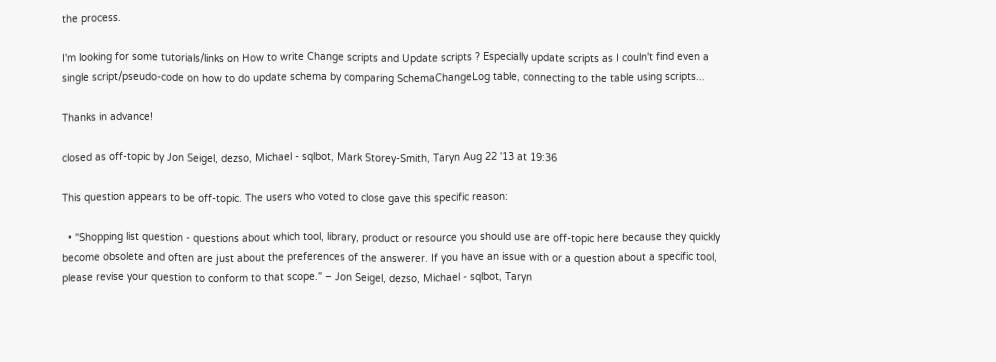the process.

I'm looking for some tutorials/links on How to write Change scripts and Update scripts ? Especially update scripts as I couln't find even a single script/pseudo-code on how to do update schema by comparing SchemaChangeLog table, connecting to the table using scripts...

Thanks in advance!

closed as off-topic by Jon Seigel, dezso, Michael - sqlbot, Mark Storey-Smith, Taryn Aug 22 '13 at 19:36

This question appears to be off-topic. The users who voted to close gave this specific reason:

  • "Shopping list question - questions about which tool, library, product or resource you should use are off-topic here because they quickly become obsolete and often are just about the preferences of the answerer. If you have an issue with or a question about a specific tool, please revise your question to conform to that scope." – Jon Seigel, dezso, Michael - sqlbot, Taryn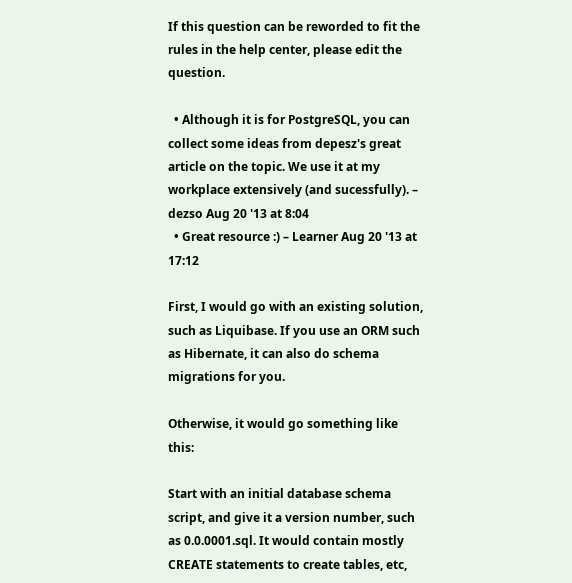If this question can be reworded to fit the rules in the help center, please edit the question.

  • Although it is for PostgreSQL, you can collect some ideas from depesz's great article on the topic. We use it at my workplace extensively (and sucessfully). – dezso Aug 20 '13 at 8:04
  • Great resource :) – Learner Aug 20 '13 at 17:12

First, I would go with an existing solution, such as Liquibase. If you use an ORM such as Hibernate, it can also do schema migrations for you.

Otherwise, it would go something like this:

Start with an initial database schema script, and give it a version number, such as 0.0.0001.sql. It would contain mostly CREATE statements to create tables, etc,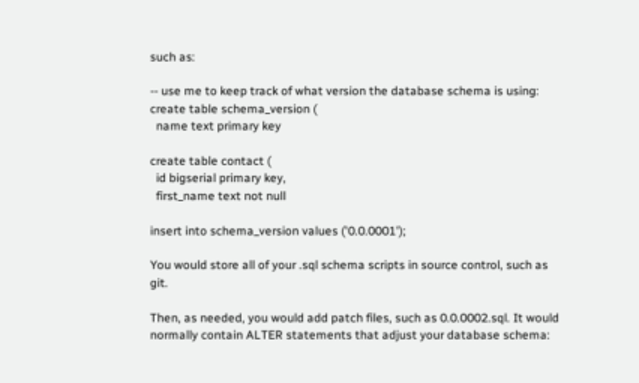such as:

-- use me to keep track of what version the database schema is using:
create table schema_version (
  name text primary key

create table contact (
  id bigserial primary key,
  first_name text not null

insert into schema_version values ('0.0.0001');

You would store all of your .sql schema scripts in source control, such as git.

Then, as needed, you would add patch files, such as 0.0.0002.sql. It would normally contain ALTER statements that adjust your database schema: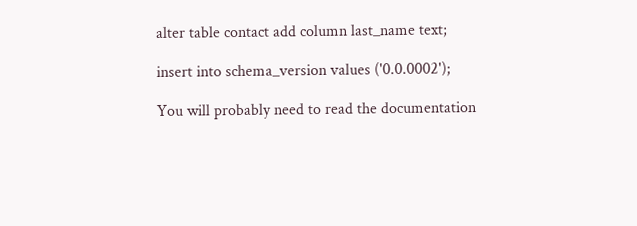alter table contact add column last_name text;

insert into schema_version values ('0.0.0002');

You will probably need to read the documentation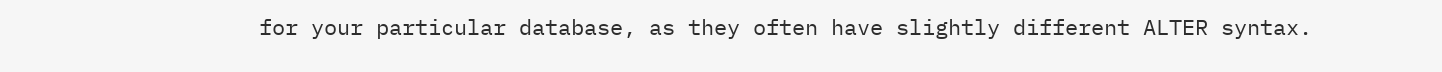for your particular database, as they often have slightly different ALTER syntax.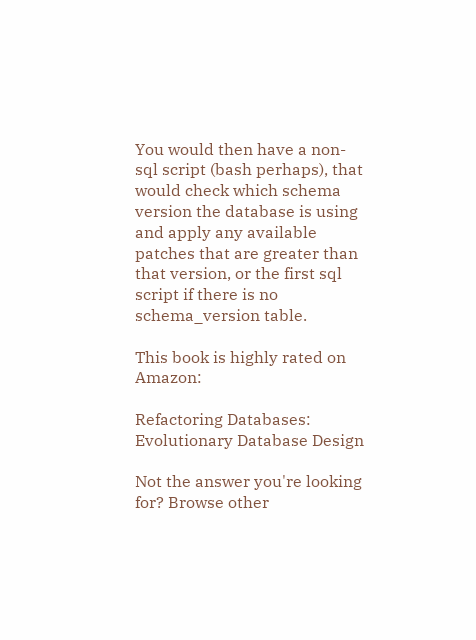You would then have a non-sql script (bash perhaps), that would check which schema version the database is using and apply any available patches that are greater than that version, or the first sql script if there is no schema_version table.

This book is highly rated on Amazon:

Refactoring Databases: Evolutionary Database Design

Not the answer you're looking for? Browse other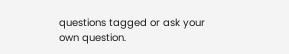questions tagged or ask your own question.